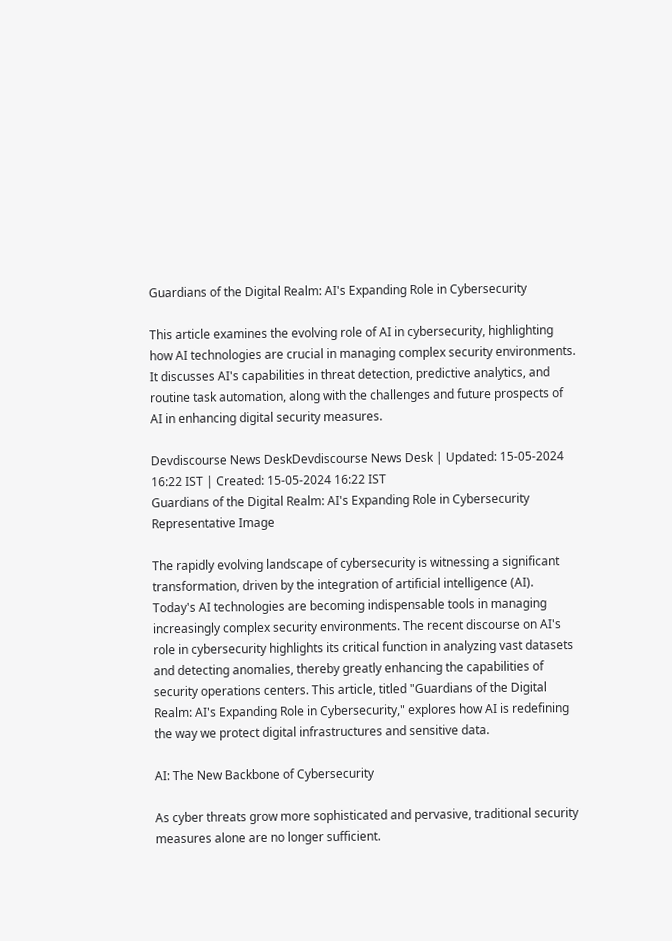Guardians of the Digital Realm: AI's Expanding Role in Cybersecurity

This article examines the evolving role of AI in cybersecurity, highlighting how AI technologies are crucial in managing complex security environments. It discusses AI's capabilities in threat detection, predictive analytics, and routine task automation, along with the challenges and future prospects of AI in enhancing digital security measures.

Devdiscourse News DeskDevdiscourse News Desk | Updated: 15-05-2024 16:22 IST | Created: 15-05-2024 16:22 IST
Guardians of the Digital Realm: AI's Expanding Role in Cybersecurity
Representative Image

The rapidly evolving landscape of cybersecurity is witnessing a significant transformation, driven by the integration of artificial intelligence (AI). Today's AI technologies are becoming indispensable tools in managing increasingly complex security environments. The recent discourse on AI's role in cybersecurity highlights its critical function in analyzing vast datasets and detecting anomalies, thereby greatly enhancing the capabilities of security operations centers. This article, titled "Guardians of the Digital Realm: AI's Expanding Role in Cybersecurity," explores how AI is redefining the way we protect digital infrastructures and sensitive data.

AI: The New Backbone of Cybersecurity

As cyber threats grow more sophisticated and pervasive, traditional security measures alone are no longer sufficient.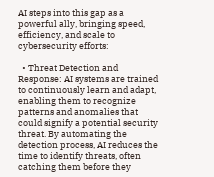AI steps into this gap as a powerful ally, bringing speed, efficiency, and scale to cybersecurity efforts:

  • Threat Detection and Response: AI systems are trained to continuously learn and adapt, enabling them to recognize patterns and anomalies that could signify a potential security threat. By automating the detection process, AI reduces the time to identify threats, often catching them before they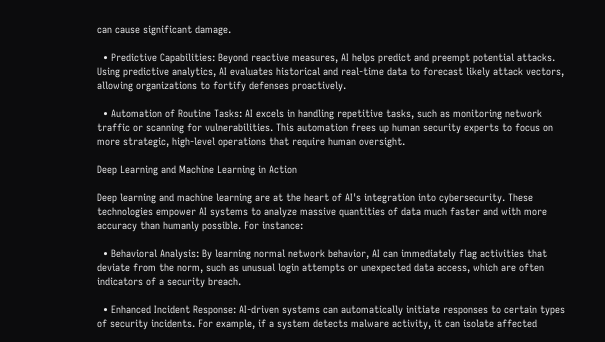can cause significant damage.

  • Predictive Capabilities: Beyond reactive measures, AI helps predict and preempt potential attacks. Using predictive analytics, AI evaluates historical and real-time data to forecast likely attack vectors, allowing organizations to fortify defenses proactively.

  • Automation of Routine Tasks: AI excels in handling repetitive tasks, such as monitoring network traffic or scanning for vulnerabilities. This automation frees up human security experts to focus on more strategic, high-level operations that require human oversight.

Deep Learning and Machine Learning in Action

Deep learning and machine learning are at the heart of AI's integration into cybersecurity. These technologies empower AI systems to analyze massive quantities of data much faster and with more accuracy than humanly possible. For instance:

  • Behavioral Analysis: By learning normal network behavior, AI can immediately flag activities that deviate from the norm, such as unusual login attempts or unexpected data access, which are often indicators of a security breach.

  • Enhanced Incident Response: AI-driven systems can automatically initiate responses to certain types of security incidents. For example, if a system detects malware activity, it can isolate affected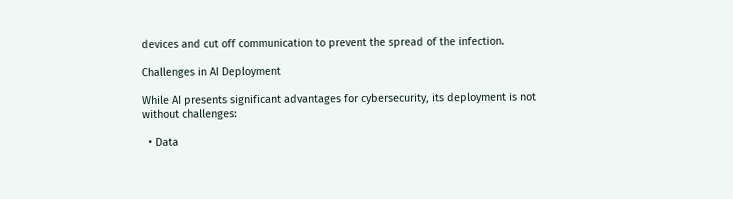devices and cut off communication to prevent the spread of the infection.

Challenges in AI Deployment

While AI presents significant advantages for cybersecurity, its deployment is not without challenges:

  • Data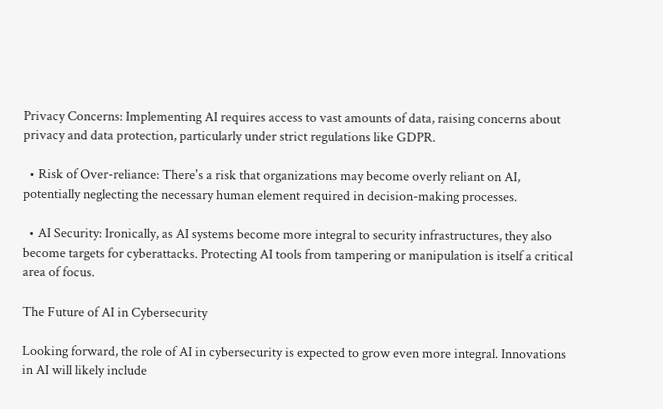Privacy Concerns: Implementing AI requires access to vast amounts of data, raising concerns about privacy and data protection, particularly under strict regulations like GDPR.

  • Risk of Over-reliance: There's a risk that organizations may become overly reliant on AI, potentially neglecting the necessary human element required in decision-making processes.

  • AI Security: Ironically, as AI systems become more integral to security infrastructures, they also become targets for cyberattacks. Protecting AI tools from tampering or manipulation is itself a critical area of focus.

The Future of AI in Cybersecurity

Looking forward, the role of AI in cybersecurity is expected to grow even more integral. Innovations in AI will likely include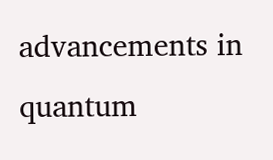advancements in quantum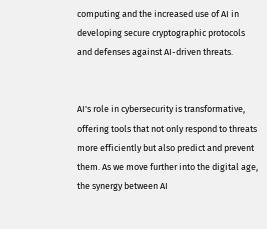computing and the increased use of AI in developing secure cryptographic protocols and defenses against AI-driven threats.


AI's role in cybersecurity is transformative, offering tools that not only respond to threats more efficiently but also predict and prevent them. As we move further into the digital age, the synergy between AI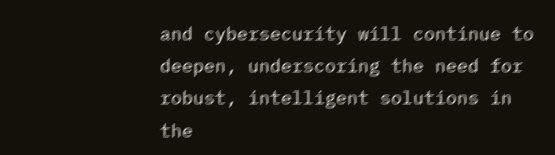and cybersecurity will continue to deepen, underscoring the need for robust, intelligent solutions in the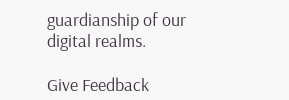guardianship of our digital realms.

Give Feedback